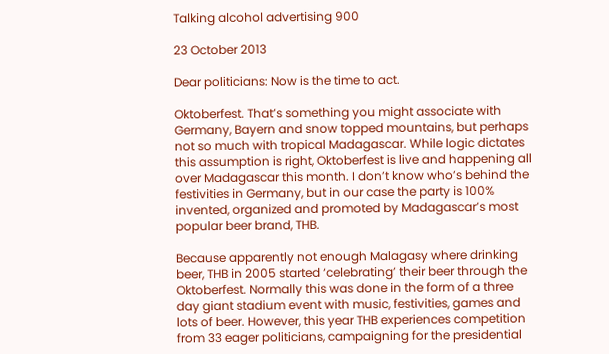Talking alcohol advertising 900

23 October 2013

Dear politicians: Now is the time to act.

Oktoberfest. That’s something you might associate with Germany, Bayern and snow topped mountains, but perhaps not so much with tropical Madagascar. While logic dictates this assumption is right, Oktoberfest is live and happening all over Madagascar this month. I don’t know who’s behind the festivities in Germany, but in our case the party is 100% invented, organized and promoted by Madagascar’s most popular beer brand, THB.

Because apparently not enough Malagasy where drinking beer, THB in 2005 started ‘celebrating’ their beer through the Oktoberfest. Normally this was done in the form of a three day giant stadium event with music, festivities, games and lots of beer. However, this year THB experiences competition from 33 eager politicians, campaigning for the presidential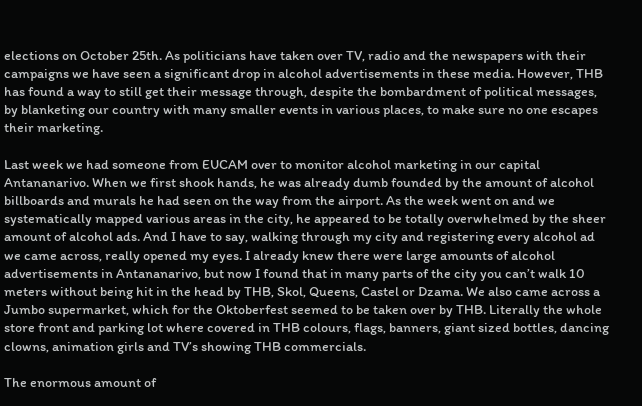elections on October 25th. As politicians have taken over TV, radio and the newspapers with their campaigns we have seen a significant drop in alcohol advertisements in these media. However, THB has found a way to still get their message through, despite the bombardment of political messages, by blanketing our country with many smaller events in various places, to make sure no one escapes their marketing.

Last week we had someone from EUCAM over to monitor alcohol marketing in our capital Antananarivo. When we first shook hands, he was already dumb founded by the amount of alcohol billboards and murals he had seen on the way from the airport. As the week went on and we systematically mapped various areas in the city, he appeared to be totally overwhelmed by the sheer amount of alcohol ads. And I have to say, walking through my city and registering every alcohol ad we came across, really opened my eyes. I already knew there were large amounts of alcohol advertisements in Antananarivo, but now I found that in many parts of the city you can’t walk 10 meters without being hit in the head by THB, Skol, Queens, Castel or Dzama. We also came across a Jumbo supermarket, which for the Oktoberfest seemed to be taken over by THB. Literally the whole store front and parking lot where covered in THB colours, flags, banners, giant sized bottles, dancing clowns, animation girls and TV’s showing THB commercials.

The enormous amount of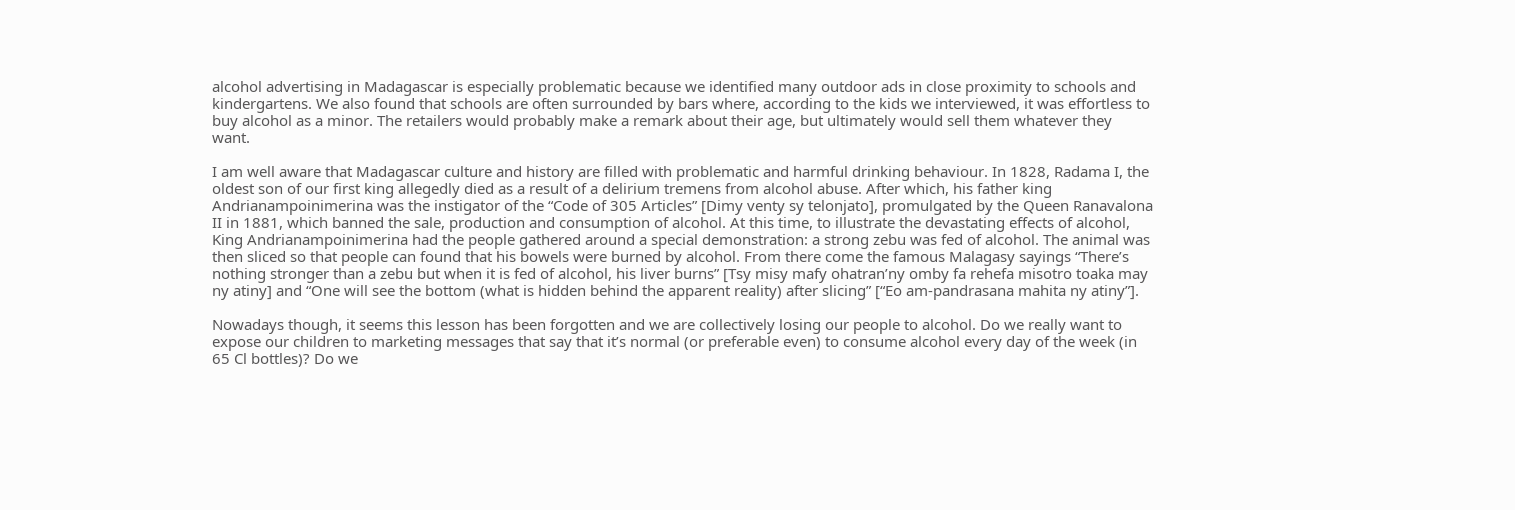alcohol advertising in Madagascar is especially problematic because we identified many outdoor ads in close proximity to schools and kindergartens. We also found that schools are often surrounded by bars where, according to the kids we interviewed, it was effortless to buy alcohol as a minor. The retailers would probably make a remark about their age, but ultimately would sell them whatever they want.

I am well aware that Madagascar culture and history are filled with problematic and harmful drinking behaviour. In 1828, Radama I, the oldest son of our first king allegedly died as a result of a delirium tremens from alcohol abuse. After which, his father king Andrianampoinimerina was the instigator of the “Code of 305 Articles” [Dimy venty sy telonjato], promulgated by the Queen Ranavalona II in 1881, which banned the sale, production and consumption of alcohol. At this time, to illustrate the devastating effects of alcohol, King Andrianampoinimerina had the people gathered around a special demonstration: a strong zebu was fed of alcohol. The animal was then sliced so that people can found that his bowels were burned by alcohol. From there come the famous Malagasy sayings “There’s nothing stronger than a zebu but when it is fed of alcohol, his liver burns” [Tsy misy mafy ohatran’ny omby fa rehefa misotro toaka may ny atiny] and “One will see the bottom (what is hidden behind the apparent reality) after slicing” [“Eo am-pandrasana mahita ny atiny”].

Nowadays though, it seems this lesson has been forgotten and we are collectively losing our people to alcohol. Do we really want to expose our children to marketing messages that say that it’s normal (or preferable even) to consume alcohol every day of the week (in 65 Cl bottles)? Do we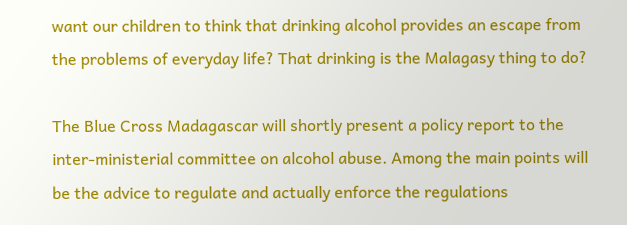want our children to think that drinking alcohol provides an escape from the problems of everyday life? That drinking is the Malagasy thing to do?

The Blue Cross Madagascar will shortly present a policy report to the inter-ministerial committee on alcohol abuse. Among the main points will be the advice to regulate and actually enforce the regulations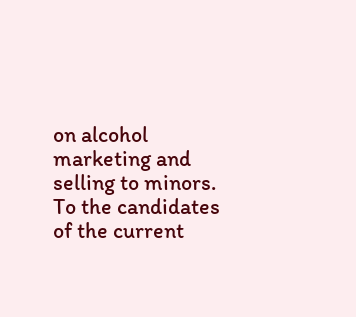on alcohol marketing and selling to minors. To the candidates of the current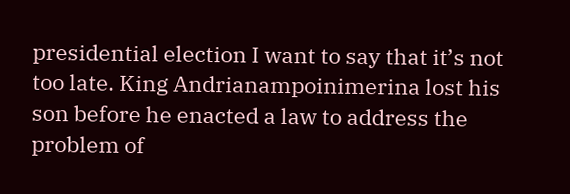presidential election I want to say that it’s not too late. King Andrianampoinimerina lost his son before he enacted a law to address the problem of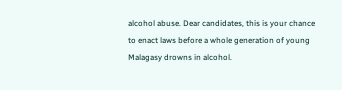alcohol abuse. Dear candidates, this is your chance to enact laws before a whole generation of young Malagasy drowns in alcohol.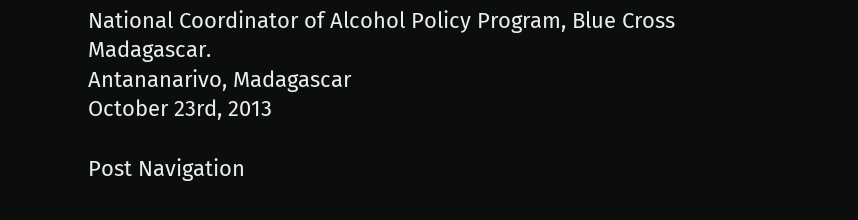National Coordinator of Alcohol Policy Program, Blue Cross Madagascar.
Antananarivo, Madagascar
October 23rd, 2013

Post Navigation